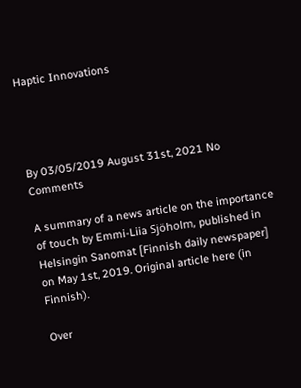Haptic Innovations




By 03/05/2019 August 31st, 2021 No Comments

A summary of a news article on the importance of touch by Emmi-Liia Sjöholm, published in Helsingin Sanomat [Finnish daily newspaper] on May 1st, 2019. Original article here (in Finnish).

Over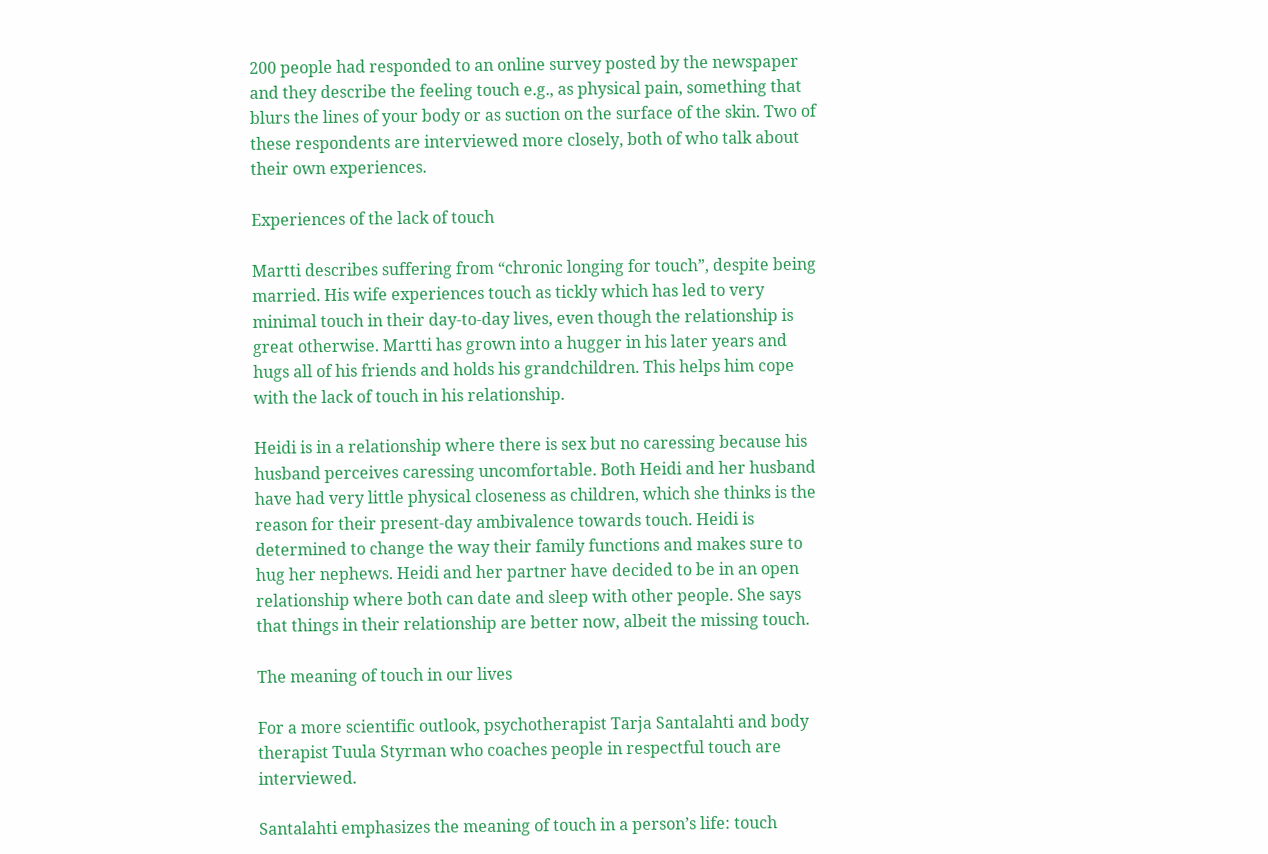200 people had responded to an online survey posted by the newspaper and they describe the feeling touch e.g., as physical pain, something that blurs the lines of your body or as suction on the surface of the skin. Two of these respondents are interviewed more closely, both of who talk about their own experiences.

Experiences of the lack of touch

Martti describes suffering from “chronic longing for touch”, despite being married. His wife experiences touch as tickly which has led to very minimal touch in their day-to-day lives, even though the relationship is great otherwise. Martti has grown into a hugger in his later years and hugs all of his friends and holds his grandchildren. This helps him cope with the lack of touch in his relationship.

Heidi is in a relationship where there is sex but no caressing because his husband perceives caressing uncomfortable. Both Heidi and her husband have had very little physical closeness as children, which she thinks is the reason for their present-day ambivalence towards touch. Heidi is determined to change the way their family functions and makes sure to hug her nephews. Heidi and her partner have decided to be in an open relationship where both can date and sleep with other people. She says that things in their relationship are better now, albeit the missing touch.

The meaning of touch in our lives

For a more scientific outlook, psychotherapist Tarja Santalahti and body therapist Tuula Styrman who coaches people in respectful touch are interviewed.

Santalahti emphasizes the meaning of touch in a person’s life: touch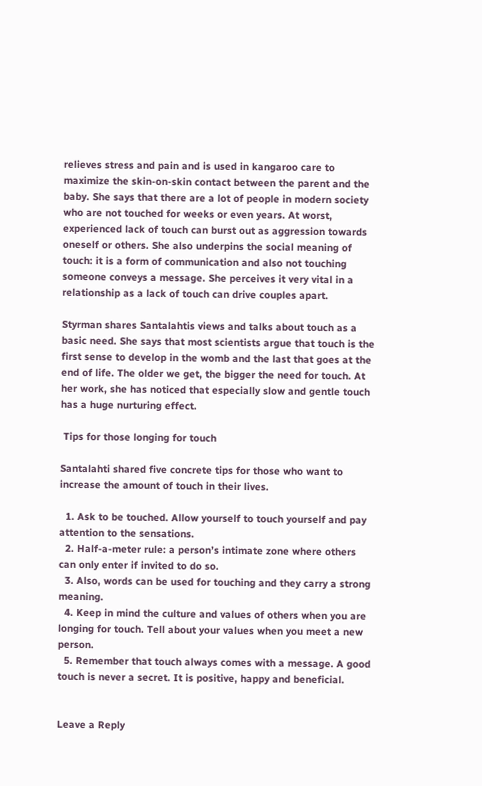relieves stress and pain and is used in kangaroo care to maximize the skin-on-skin contact between the parent and the baby. She says that there are a lot of people in modern society who are not touched for weeks or even years. At worst, experienced lack of touch can burst out as aggression towards oneself or others. She also underpins the social meaning of touch: it is a form of communication and also not touching someone conveys a message. She perceives it very vital in a relationship as a lack of touch can drive couples apart.

Styrman shares Santalahtis views and talks about touch as a basic need. She says that most scientists argue that touch is the first sense to develop in the womb and the last that goes at the end of life. The older we get, the bigger the need for touch. At her work, she has noticed that especially slow and gentle touch has a huge nurturing effect.

 Tips for those longing for touch

Santalahti shared five concrete tips for those who want to increase the amount of touch in their lives.

  1. Ask to be touched. Allow yourself to touch yourself and pay attention to the sensations.
  2. Half-a-meter rule: a person’s intimate zone where others can only enter if invited to do so.
  3. Also, words can be used for touching and they carry a strong meaning.
  4. Keep in mind the culture and values of others when you are longing for touch. Tell about your values when you meet a new person.
  5. Remember that touch always comes with a message. A good touch is never a secret. It is positive, happy and beneficial.


Leave a Reply